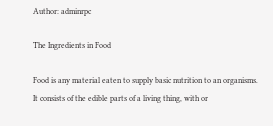Author: adminrpc

The Ingredients in Food

Food is any material eaten to supply basic nutrition to an organisms. It consists of the edible parts of a living thing, with or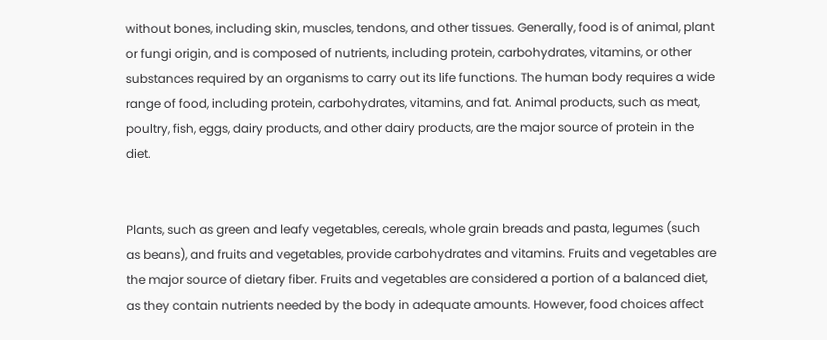without bones, including skin, muscles, tendons, and other tissues. Generally, food is of animal, plant or fungi origin, and is composed of nutrients, including protein, carbohydrates, vitamins, or other substances required by an organisms to carry out its life functions. The human body requires a wide range of food, including protein, carbohydrates, vitamins, and fat. Animal products, such as meat, poultry, fish, eggs, dairy products, and other dairy products, are the major source of protein in the diet.


Plants, such as green and leafy vegetables, cereals, whole grain breads and pasta, legumes (such as beans), and fruits and vegetables, provide carbohydrates and vitamins. Fruits and vegetables are the major source of dietary fiber. Fruits and vegetables are considered a portion of a balanced diet, as they contain nutrients needed by the body in adequate amounts. However, food choices affect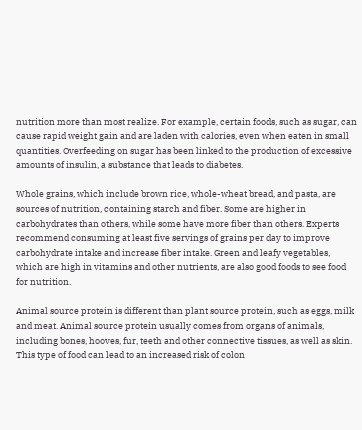nutrition more than most realize. For example, certain foods, such as sugar, can cause rapid weight gain and are laden with calories, even when eaten in small quantities. Overfeeding on sugar has been linked to the production of excessive amounts of insulin, a substance that leads to diabetes.

Whole grains, which include brown rice, whole-wheat bread, and pasta, are sources of nutrition, containing starch and fiber. Some are higher in carbohydrates than others, while some have more fiber than others. Experts recommend consuming at least five servings of grains per day to improve carbohydrate intake and increase fiber intake. Green and leafy vegetables, which are high in vitamins and other nutrients, are also good foods to see food for nutrition.

Animal source protein is different than plant source protein, such as eggs, milk and meat. Animal source protein usually comes from organs of animals, including bones, hooves, fur, teeth and other connective tissues, as well as skin. This type of food can lead to an increased risk of colon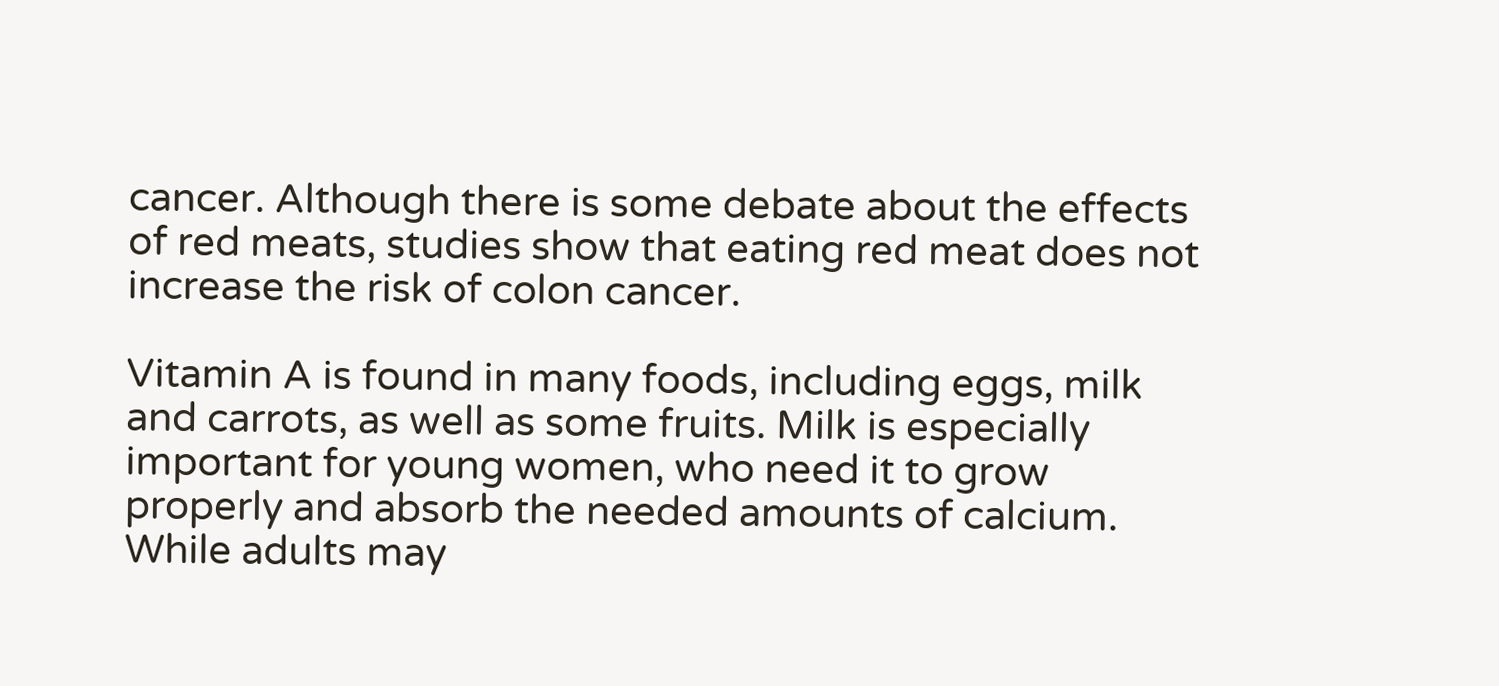cancer. Although there is some debate about the effects of red meats, studies show that eating red meat does not increase the risk of colon cancer.

Vitamin A is found in many foods, including eggs, milk and carrots, as well as some fruits. Milk is especially important for young women, who need it to grow properly and absorb the needed amounts of calcium. While adults may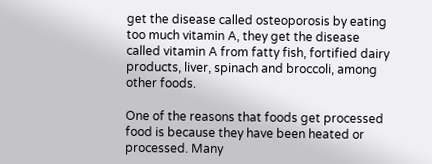get the disease called osteoporosis by eating too much vitamin A, they get the disease called vitamin A from fatty fish, fortified dairy products, liver, spinach and broccoli, among other foods.

One of the reasons that foods get processed food is because they have been heated or processed. Many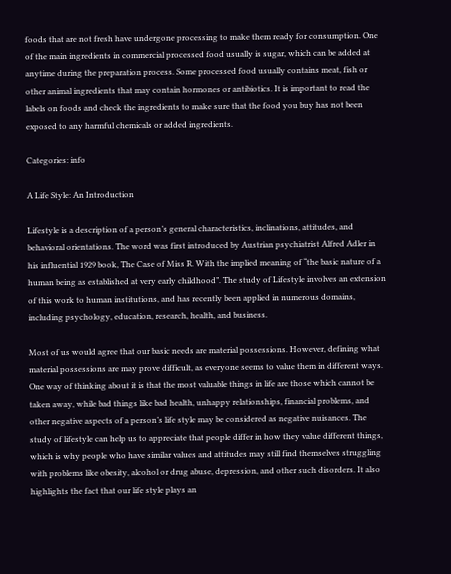foods that are not fresh have undergone processing to make them ready for consumption. One of the main ingredients in commercial processed food usually is sugar, which can be added at anytime during the preparation process. Some processed food usually contains meat, fish or other animal ingredients that may contain hormones or antibiotics. It is important to read the labels on foods and check the ingredients to make sure that the food you buy has not been exposed to any harmful chemicals or added ingredients.

Categories: info

A Life Style: An Introduction

Lifestyle is a description of a person’s general characteristics, inclinations, attitudes, and behavioral orientations. The word was first introduced by Austrian psychiatrist Alfred Adler in his influential 1929 book, The Case of Miss R. With the implied meaning of “the basic nature of a human being as established at very early childhood”. The study of Lifestyle involves an extension of this work to human institutions, and has recently been applied in numerous domains, including psychology, education, research, health, and business.

Most of us would agree that our basic needs are material possessions. However, defining what material possessions are may prove difficult, as everyone seems to value them in different ways. One way of thinking about it is that the most valuable things in life are those which cannot be taken away, while bad things like bad health, unhappy relationships, financial problems, and other negative aspects of a person’s life style may be considered as negative nuisances. The study of lifestyle can help us to appreciate that people differ in how they value different things, which is why people who have similar values and attitudes may still find themselves struggling with problems like obesity, alcohol or drug abuse, depression, and other such disorders. It also highlights the fact that our life style plays an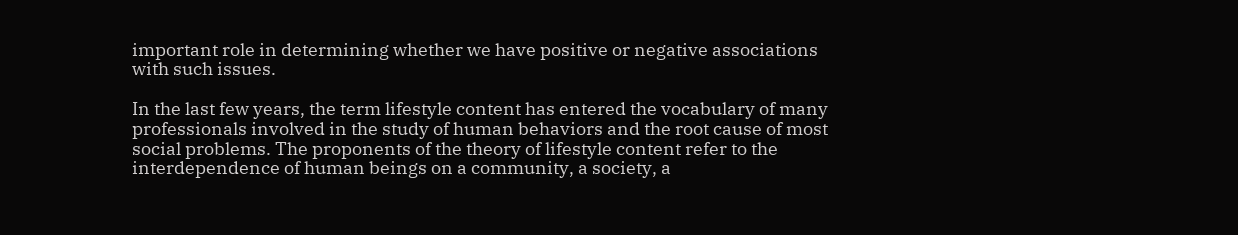important role in determining whether we have positive or negative associations with such issues.

In the last few years, the term lifestyle content has entered the vocabulary of many professionals involved in the study of human behaviors and the root cause of most social problems. The proponents of the theory of lifestyle content refer to the interdependence of human beings on a community, a society, a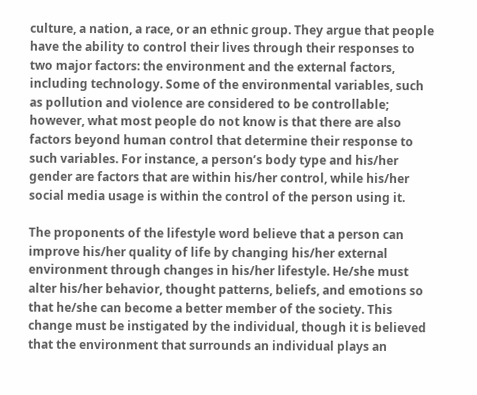culture, a nation, a race, or an ethnic group. They argue that people have the ability to control their lives through their responses to two major factors: the environment and the external factors, including technology. Some of the environmental variables, such as pollution and violence are considered to be controllable; however, what most people do not know is that there are also factors beyond human control that determine their response to such variables. For instance, a person’s body type and his/her gender are factors that are within his/her control, while his/her social media usage is within the control of the person using it.

The proponents of the lifestyle word believe that a person can improve his/her quality of life by changing his/her external environment through changes in his/her lifestyle. He/she must alter his/her behavior, thought patterns, beliefs, and emotions so that he/she can become a better member of the society. This change must be instigated by the individual, though it is believed that the environment that surrounds an individual plays an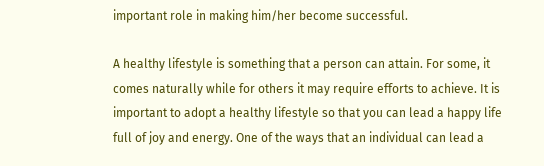important role in making him/her become successful.

A healthy lifestyle is something that a person can attain. For some, it comes naturally while for others it may require efforts to achieve. It is important to adopt a healthy lifestyle so that you can lead a happy life full of joy and energy. One of the ways that an individual can lead a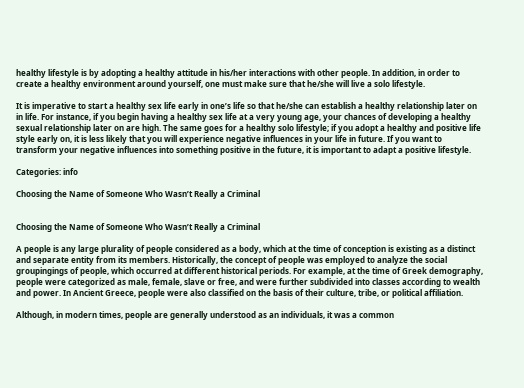healthy lifestyle is by adopting a healthy attitude in his/her interactions with other people. In addition, in order to create a healthy environment around yourself, one must make sure that he/she will live a solo lifestyle.

It is imperative to start a healthy sex life early in one’s life so that he/she can establish a healthy relationship later on in life. For instance, if you begin having a healthy sex life at a very young age, your chances of developing a healthy sexual relationship later on are high. The same goes for a healthy solo lifestyle; if you adopt a healthy and positive life style early on, it is less likely that you will experience negative influences in your life in future. If you want to transform your negative influences into something positive in the future, it is important to adapt a positive lifestyle.

Categories: info

Choosing the Name of Someone Who Wasn’t Really a Criminal


Choosing the Name of Someone Who Wasn’t Really a Criminal

A people is any large plurality of people considered as a body, which at the time of conception is existing as a distinct and separate entity from its members. Historically, the concept of people was employed to analyze the social groupingings of people, which occurred at different historical periods. For example, at the time of Greek demography, people were categorized as male, female, slave or free, and were further subdivided into classes according to wealth and power. In Ancient Greece, people were also classified on the basis of their culture, tribe, or political affiliation.

Although, in modern times, people are generally understood as an individuals, it was a common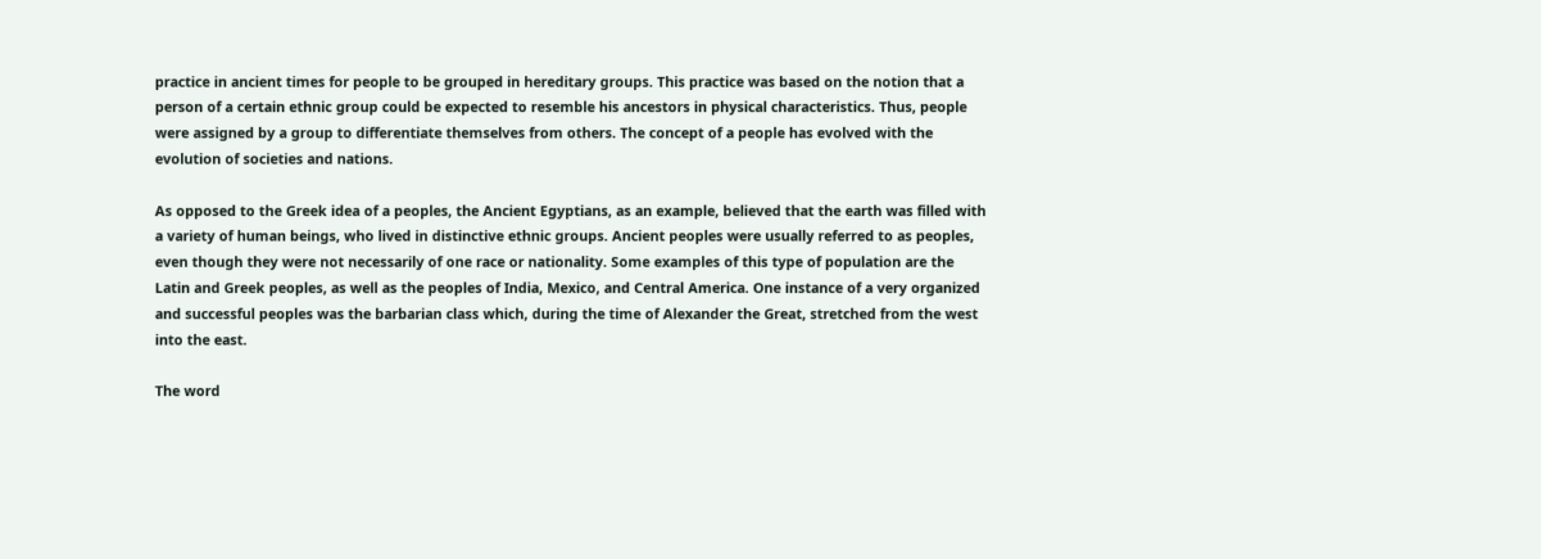practice in ancient times for people to be grouped in hereditary groups. This practice was based on the notion that a person of a certain ethnic group could be expected to resemble his ancestors in physical characteristics. Thus, people were assigned by a group to differentiate themselves from others. The concept of a people has evolved with the evolution of societies and nations.

As opposed to the Greek idea of a peoples, the Ancient Egyptians, as an example, believed that the earth was filled with a variety of human beings, who lived in distinctive ethnic groups. Ancient peoples were usually referred to as peoples, even though they were not necessarily of one race or nationality. Some examples of this type of population are the Latin and Greek peoples, as well as the peoples of India, Mexico, and Central America. One instance of a very organized and successful peoples was the barbarian class which, during the time of Alexander the Great, stretched from the west into the east.

The word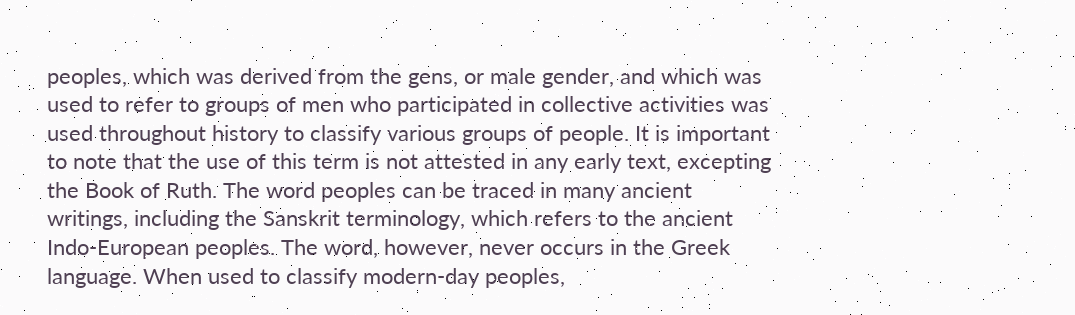peoples, which was derived from the gens, or male gender, and which was used to refer to groups of men who participated in collective activities was used throughout history to classify various groups of people. It is important to note that the use of this term is not attested in any early text, excepting the Book of Ruth. The word peoples can be traced in many ancient writings, including the Sanskrit terminology, which refers to the ancient Indo-European peoples. The word, however, never occurs in the Greek language. When used to classify modern-day peoples,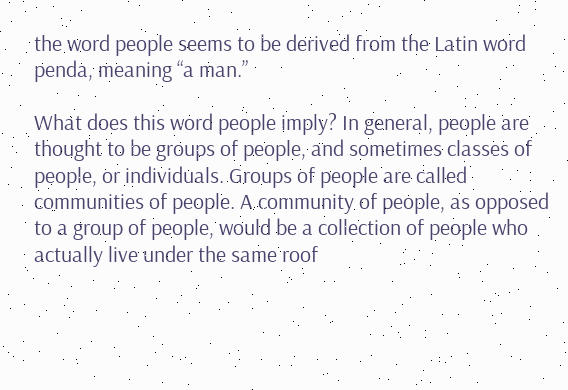the word people seems to be derived from the Latin word penda, meaning “a man.”

What does this word people imply? In general, people are thought to be groups of people, and sometimes classes of people, or individuals. Groups of people are called communities of people. A community of people, as opposed to a group of people, would be a collection of people who actually live under the same roof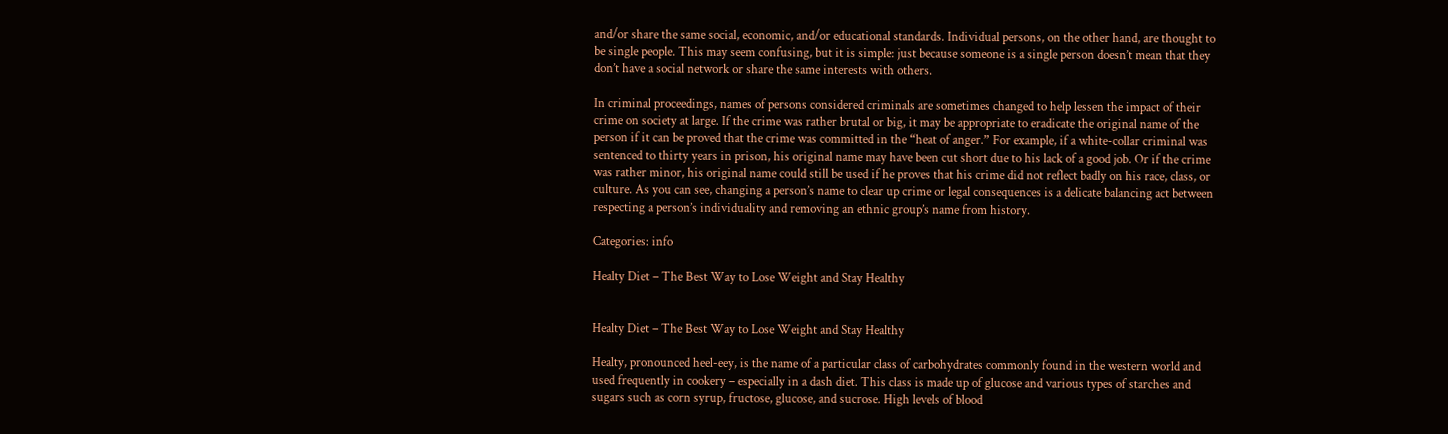and/or share the same social, economic, and/or educational standards. Individual persons, on the other hand, are thought to be single people. This may seem confusing, but it is simple: just because someone is a single person doesn’t mean that they don’t have a social network or share the same interests with others.

In criminal proceedings, names of persons considered criminals are sometimes changed to help lessen the impact of their crime on society at large. If the crime was rather brutal or big, it may be appropriate to eradicate the original name of the person if it can be proved that the crime was committed in the “heat of anger.” For example, if a white-collar criminal was sentenced to thirty years in prison, his original name may have been cut short due to his lack of a good job. Or if the crime was rather minor, his original name could still be used if he proves that his crime did not reflect badly on his race, class, or culture. As you can see, changing a person’s name to clear up crime or legal consequences is a delicate balancing act between respecting a person’s individuality and removing an ethnic group’s name from history.

Categories: info

Healty Diet – The Best Way to Lose Weight and Stay Healthy


Healty Diet – The Best Way to Lose Weight and Stay Healthy

Healty, pronounced heel-eey, is the name of a particular class of carbohydrates commonly found in the western world and used frequently in cookery – especially in a dash diet. This class is made up of glucose and various types of starches and sugars such as corn syrup, fructose, glucose, and sucrose. High levels of blood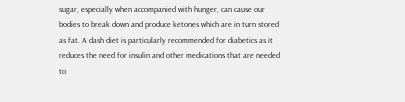sugar, especially when accompanied with hunger, can cause our bodies to break down and produce ketones which are in turn stored as fat. A dash diet is particularly recommended for diabetics as it reduces the need for insulin and other medications that are needed to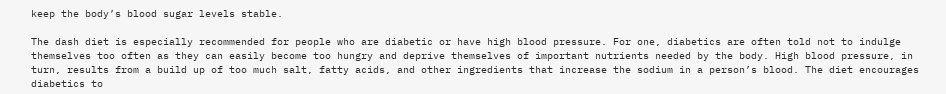keep the body’s blood sugar levels stable.

The dash diet is especially recommended for people who are diabetic or have high blood pressure. For one, diabetics are often told not to indulge themselves too often as they can easily become too hungry and deprive themselves of important nutrients needed by the body. High blood pressure, in turn, results from a build up of too much salt, fatty acids, and other ingredients that increase the sodium in a person’s blood. The diet encourages diabetics to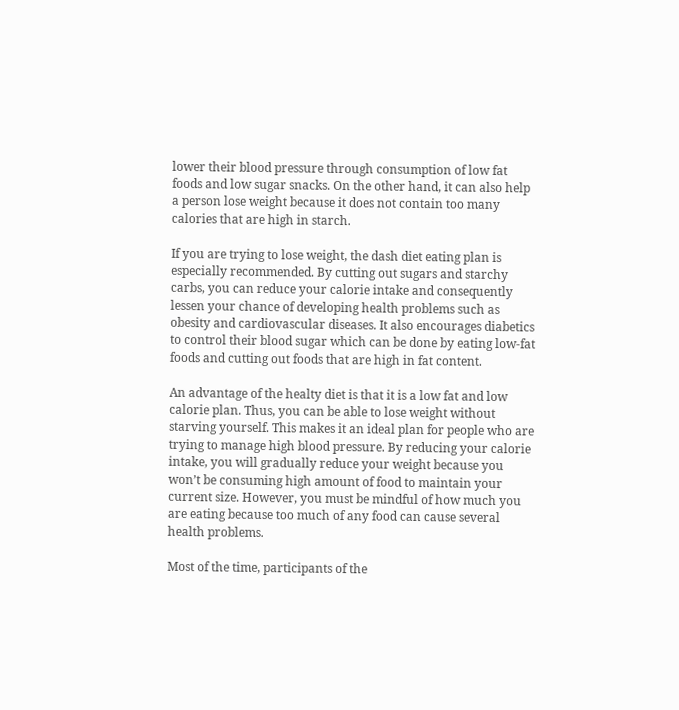lower their blood pressure through consumption of low fat foods and low sugar snacks. On the other hand, it can also help a person lose weight because it does not contain too many calories that are high in starch.

If you are trying to lose weight, the dash diet eating plan is especially recommended. By cutting out sugars and starchy carbs, you can reduce your calorie intake and consequently lessen your chance of developing health problems such as obesity and cardiovascular diseases. It also encourages diabetics to control their blood sugar which can be done by eating low-fat foods and cutting out foods that are high in fat content.

An advantage of the healty diet is that it is a low fat and low calorie plan. Thus, you can be able to lose weight without starving yourself. This makes it an ideal plan for people who are trying to manage high blood pressure. By reducing your calorie intake, you will gradually reduce your weight because you won’t be consuming high amount of food to maintain your current size. However, you must be mindful of how much you are eating because too much of any food can cause several health problems.

Most of the time, participants of the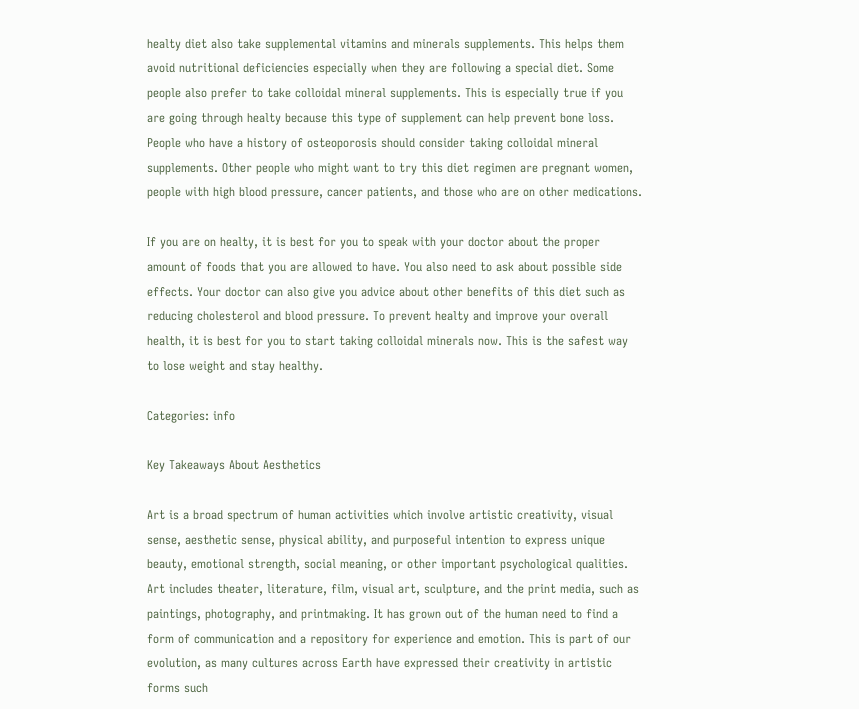healty diet also take supplemental vitamins and minerals supplements. This helps them avoid nutritional deficiencies especially when they are following a special diet. Some people also prefer to take colloidal mineral supplements. This is especially true if you are going through healty because this type of supplement can help prevent bone loss. People who have a history of osteoporosis should consider taking colloidal mineral supplements. Other people who might want to try this diet regimen are pregnant women, people with high blood pressure, cancer patients, and those who are on other medications.

If you are on healty, it is best for you to speak with your doctor about the proper amount of foods that you are allowed to have. You also need to ask about possible side effects. Your doctor can also give you advice about other benefits of this diet such as reducing cholesterol and blood pressure. To prevent healty and improve your overall health, it is best for you to start taking colloidal minerals now. This is the safest way to lose weight and stay healthy.

Categories: info

Key Takeaways About Aesthetics

Art is a broad spectrum of human activities which involve artistic creativity, visual sense, aesthetic sense, physical ability, and purposeful intention to express unique beauty, emotional strength, social meaning, or other important psychological qualities. Art includes theater, literature, film, visual art, sculpture, and the print media, such as paintings, photography, and printmaking. It has grown out of the human need to find a form of communication and a repository for experience and emotion. This is part of our evolution, as many cultures across Earth have expressed their creativity in artistic forms such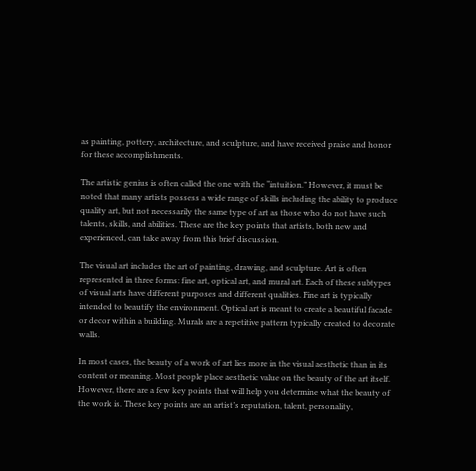as painting, pottery, architecture, and sculpture, and have received praise and honor for these accomplishments.

The artistic genius is often called the one with the “intuition.” However, it must be noted that many artists possess a wide range of skills including the ability to produce quality art, but not necessarily the same type of art as those who do not have such talents, skills, and abilities. These are the key points that artists, both new and experienced, can take away from this brief discussion.

The visual art includes the art of painting, drawing, and sculpture. Art is often represented in three forms: fine art, optical art, and mural art. Each of these subtypes of visual arts have different purposes and different qualities. Fine art is typically intended to beautify the environment. Optical art is meant to create a beautiful facade or decor within a building. Murals are a repetitive pattern typically created to decorate walls.

In most cases, the beauty of a work of art lies more in the visual aesthetic than in its content or meaning. Most people place aesthetic value on the beauty of the art itself. However, there are a few key points that will help you determine what the beauty of the work is. These key points are an artist’s reputation, talent, personality,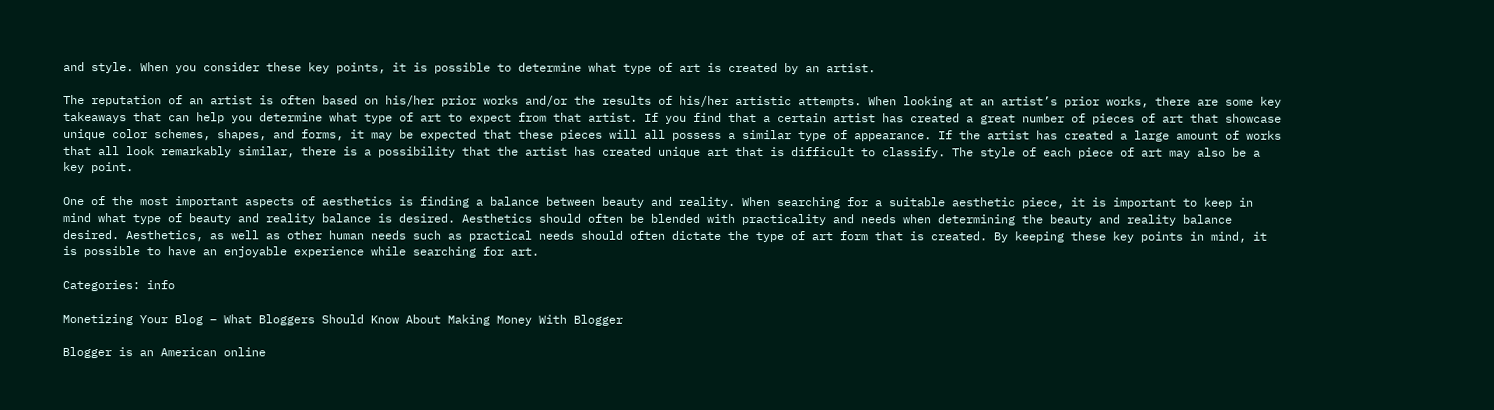and style. When you consider these key points, it is possible to determine what type of art is created by an artist.

The reputation of an artist is often based on his/her prior works and/or the results of his/her artistic attempts. When looking at an artist’s prior works, there are some key takeaways that can help you determine what type of art to expect from that artist. If you find that a certain artist has created a great number of pieces of art that showcase unique color schemes, shapes, and forms, it may be expected that these pieces will all possess a similar type of appearance. If the artist has created a large amount of works that all look remarkably similar, there is a possibility that the artist has created unique art that is difficult to classify. The style of each piece of art may also be a key point.

One of the most important aspects of aesthetics is finding a balance between beauty and reality. When searching for a suitable aesthetic piece, it is important to keep in mind what type of beauty and reality balance is desired. Aesthetics should often be blended with practicality and needs when determining the beauty and reality balance desired. Aesthetics, as well as other human needs such as practical needs should often dictate the type of art form that is created. By keeping these key points in mind, it is possible to have an enjoyable experience while searching for art.

Categories: info

Monetizing Your Blog – What Bloggers Should Know About Making Money With Blogger

Blogger is an American online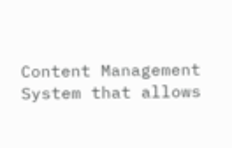Content Management System that allows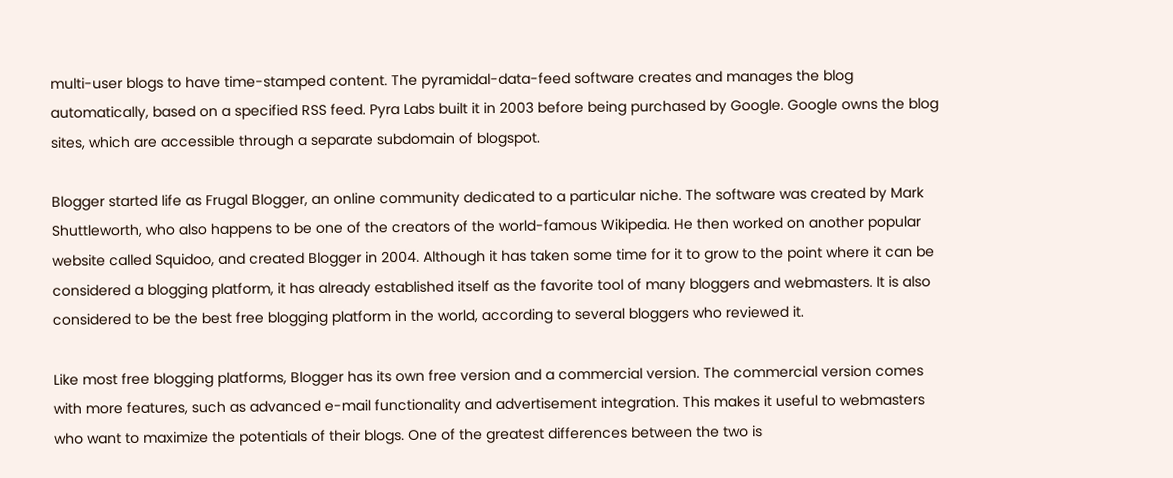multi-user blogs to have time-stamped content. The pyramidal-data-feed software creates and manages the blog automatically, based on a specified RSS feed. Pyra Labs built it in 2003 before being purchased by Google. Google owns the blog sites, which are accessible through a separate subdomain of blogspot.

Blogger started life as Frugal Blogger, an online community dedicated to a particular niche. The software was created by Mark Shuttleworth, who also happens to be one of the creators of the world-famous Wikipedia. He then worked on another popular website called Squidoo, and created Blogger in 2004. Although it has taken some time for it to grow to the point where it can be considered a blogging platform, it has already established itself as the favorite tool of many bloggers and webmasters. It is also considered to be the best free blogging platform in the world, according to several bloggers who reviewed it.

Like most free blogging platforms, Blogger has its own free version and a commercial version. The commercial version comes with more features, such as advanced e-mail functionality and advertisement integration. This makes it useful to webmasters who want to maximize the potentials of their blogs. One of the greatest differences between the two is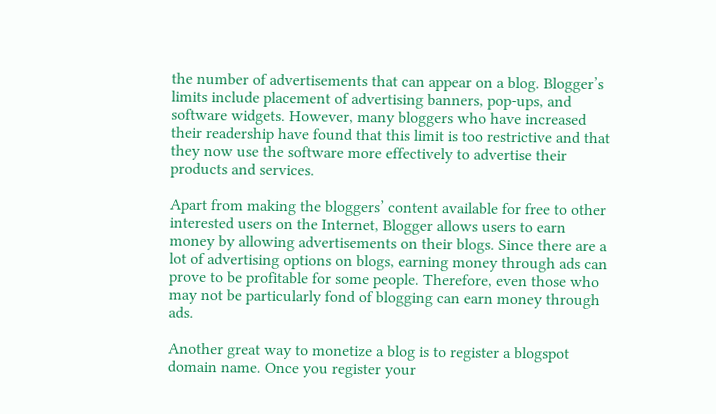the number of advertisements that can appear on a blog. Blogger’s limits include placement of advertising banners, pop-ups, and software widgets. However, many bloggers who have increased their readership have found that this limit is too restrictive and that they now use the software more effectively to advertise their products and services.

Apart from making the bloggers’ content available for free to other interested users on the Internet, Blogger allows users to earn money by allowing advertisements on their blogs. Since there are a lot of advertising options on blogs, earning money through ads can prove to be profitable for some people. Therefore, even those who may not be particularly fond of blogging can earn money through ads.

Another great way to monetize a blog is to register a blogspot domain name. Once you register your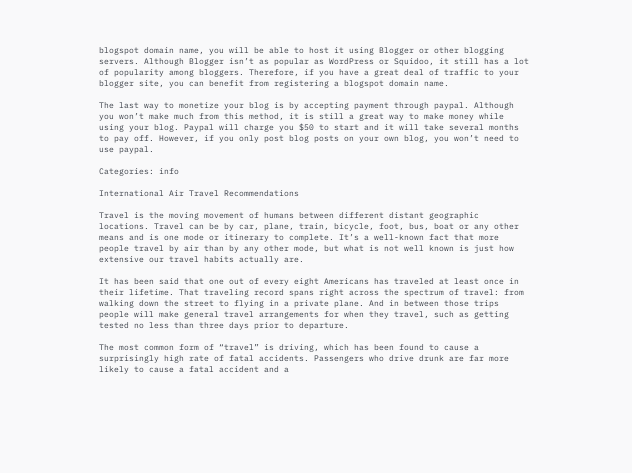blogspot domain name, you will be able to host it using Blogger or other blogging servers. Although Blogger isn’t as popular as WordPress or Squidoo, it still has a lot of popularity among bloggers. Therefore, if you have a great deal of traffic to your blogger site, you can benefit from registering a blogspot domain name.

The last way to monetize your blog is by accepting payment through paypal. Although you won’t make much from this method, it is still a great way to make money while using your blog. Paypal will charge you $50 to start and it will take several months to pay off. However, if you only post blog posts on your own blog, you won’t need to use paypal.

Categories: info

International Air Travel Recommendations

Travel is the moving movement of humans between different distant geographic locations. Travel can be by car, plane, train, bicycle, foot, bus, boat or any other means and is one mode or itinerary to complete. It’s a well-known fact that more people travel by air than by any other mode, but what is not well known is just how extensive our travel habits actually are.

It has been said that one out of every eight Americans has traveled at least once in their lifetime. That traveling record spans right across the spectrum of travel: from walking down the street to flying in a private plane. And in between those trips people will make general travel arrangements for when they travel, such as getting tested no less than three days prior to departure.

The most common form of “travel” is driving, which has been found to cause a surprisingly high rate of fatal accidents. Passengers who drive drunk are far more likely to cause a fatal accident and a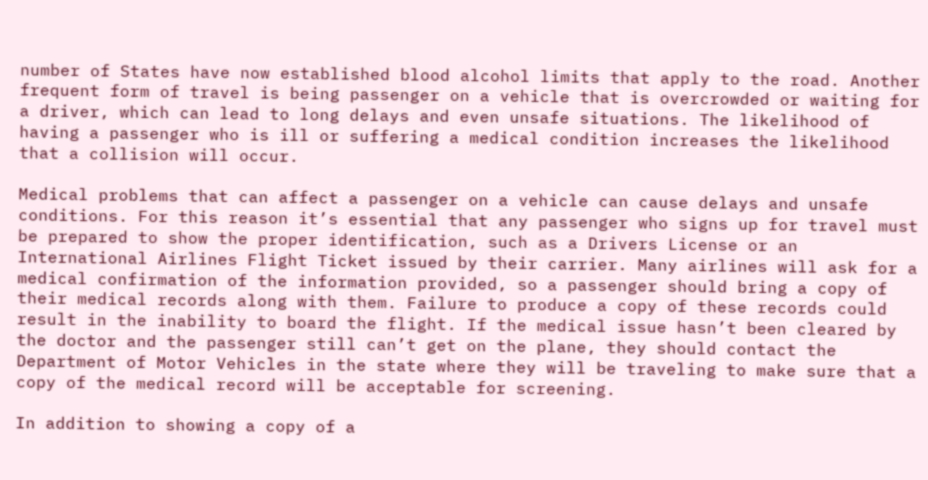number of States have now established blood alcohol limits that apply to the road. Another frequent form of travel is being passenger on a vehicle that is overcrowded or waiting for a driver, which can lead to long delays and even unsafe situations. The likelihood of having a passenger who is ill or suffering a medical condition increases the likelihood that a collision will occur.

Medical problems that can affect a passenger on a vehicle can cause delays and unsafe conditions. For this reason it’s essential that any passenger who signs up for travel must be prepared to show the proper identification, such as a Drivers License or an International Airlines Flight Ticket issued by their carrier. Many airlines will ask for a medical confirmation of the information provided, so a passenger should bring a copy of their medical records along with them. Failure to produce a copy of these records could result in the inability to board the flight. If the medical issue hasn’t been cleared by the doctor and the passenger still can’t get on the plane, they should contact the Department of Motor Vehicles in the state where they will be traveling to make sure that a copy of the medical record will be acceptable for screening.

In addition to showing a copy of a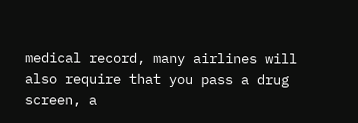medical record, many airlines will also require that you pass a drug screen, a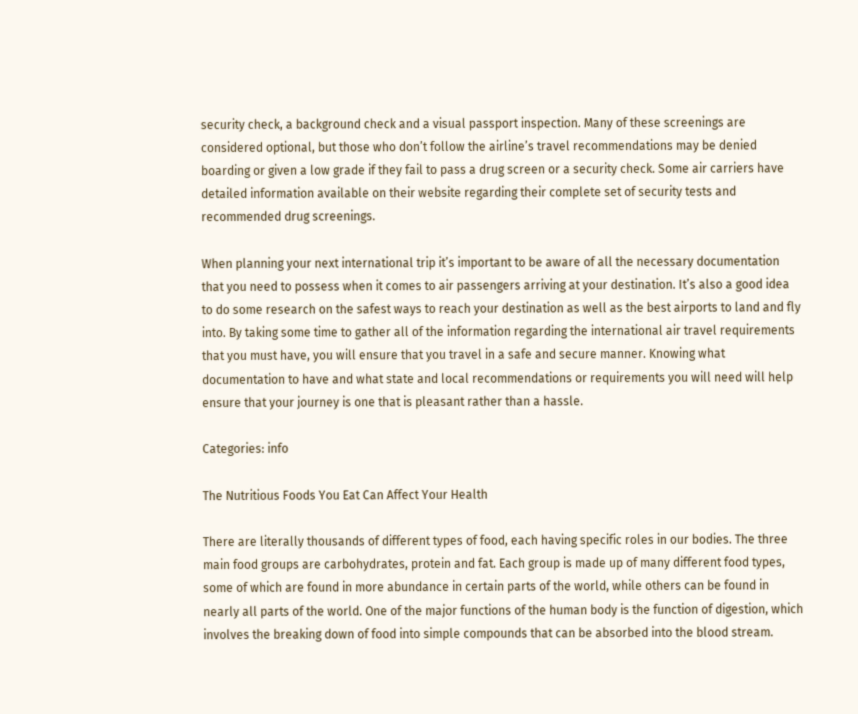security check, a background check and a visual passport inspection. Many of these screenings are considered optional, but those who don’t follow the airline’s travel recommendations may be denied boarding or given a low grade if they fail to pass a drug screen or a security check. Some air carriers have detailed information available on their website regarding their complete set of security tests and recommended drug screenings.

When planning your next international trip it’s important to be aware of all the necessary documentation that you need to possess when it comes to air passengers arriving at your destination. It’s also a good idea to do some research on the safest ways to reach your destination as well as the best airports to land and fly into. By taking some time to gather all of the information regarding the international air travel requirements that you must have, you will ensure that you travel in a safe and secure manner. Knowing what documentation to have and what state and local recommendations or requirements you will need will help ensure that your journey is one that is pleasant rather than a hassle.

Categories: info

The Nutritious Foods You Eat Can Affect Your Health

There are literally thousands of different types of food, each having specific roles in our bodies. The three main food groups are carbohydrates, protein and fat. Each group is made up of many different food types, some of which are found in more abundance in certain parts of the world, while others can be found in nearly all parts of the world. One of the major functions of the human body is the function of digestion, which involves the breaking down of food into simple compounds that can be absorbed into the blood stream.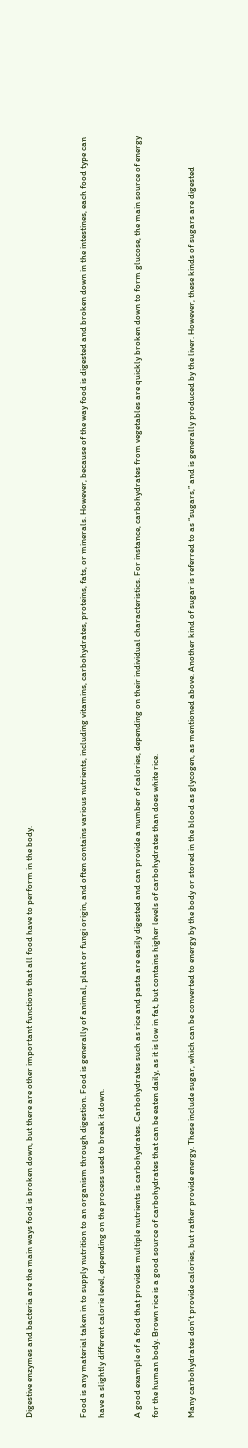Digestive enzymes and bacteria are the main ways food is broken down, but there are other important functions that all food have to perform in the body.


Food is any material taken in to supply nutrition to an organism through digestion. Food is generally of animal, plant or fungi origin, and often contains various nutrients, including vitamins, carbohydrates, proteins, fats, or minerals. However, because of the way food is digested and broken down in the intestines, each food type can have a slightly different calorie level, depending on the process used to break it down.

A good example of a food that provides multiple nutrients is carbohydrates. Carbohydrates such as rice and pasta are easily digested and can provide a number of calories, depending on their individual characteristics. For instance, carbohydrates from vegetables are quickly broken down to form glucose, the main source of energy for the human body. Brown rice is a good source of carbohydrates that can be eaten daily, as it is low in fat, but contains higher levels of carbohydrates than does white rice.

Many carbohydrates don’t provide calories, but rather provide energy. These include sugar, which can be converted to energy by the body or stored in the blood as glycogen, as mentioned above. Another kind of sugar is referred to as “sugars,” and is generally produced by the liver. However, these kinds of sugars are digested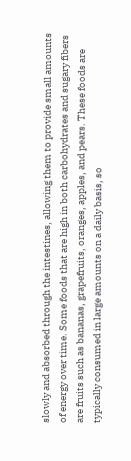slowly and absorbed through the intestines, allowing them to provide small amounts of energy over time. Some foods that are high in both carbohydrates and sugary fibers are fruits such as bananas, grapefruits, oranges, apples, and pears. These foods are typically consumed in large amounts on a daily basis, so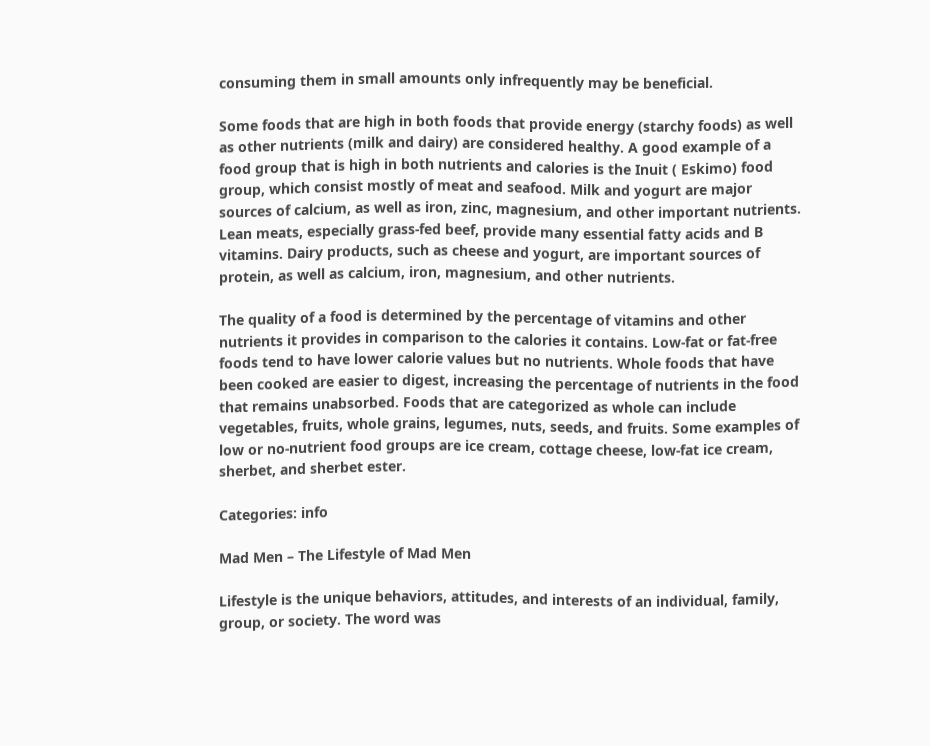consuming them in small amounts only infrequently may be beneficial.

Some foods that are high in both foods that provide energy (starchy foods) as well as other nutrients (milk and dairy) are considered healthy. A good example of a food group that is high in both nutrients and calories is the Inuit ( Eskimo) food group, which consist mostly of meat and seafood. Milk and yogurt are major sources of calcium, as well as iron, zinc, magnesium, and other important nutrients. Lean meats, especially grass-fed beef, provide many essential fatty acids and B vitamins. Dairy products, such as cheese and yogurt, are important sources of protein, as well as calcium, iron, magnesium, and other nutrients.

The quality of a food is determined by the percentage of vitamins and other nutrients it provides in comparison to the calories it contains. Low-fat or fat-free foods tend to have lower calorie values but no nutrients. Whole foods that have been cooked are easier to digest, increasing the percentage of nutrients in the food that remains unabsorbed. Foods that are categorized as whole can include vegetables, fruits, whole grains, legumes, nuts, seeds, and fruits. Some examples of low or no-nutrient food groups are ice cream, cottage cheese, low-fat ice cream, sherbet, and sherbet ester.

Categories: info

Mad Men – The Lifestyle of Mad Men

Lifestyle is the unique behaviors, attitudes, and interests of an individual, family, group, or society. The word was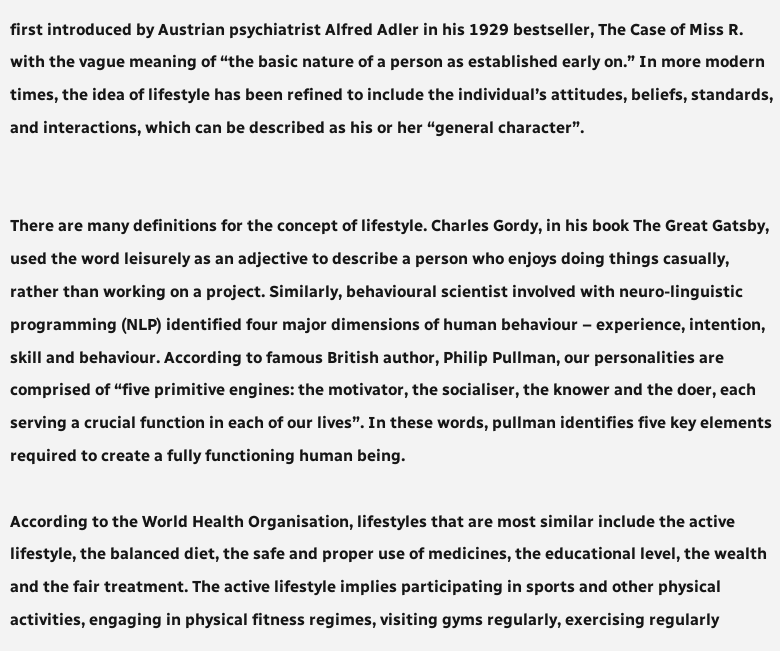first introduced by Austrian psychiatrist Alfred Adler in his 1929 bestseller, The Case of Miss R. with the vague meaning of “the basic nature of a person as established early on.” In more modern times, the idea of lifestyle has been refined to include the individual’s attitudes, beliefs, standards, and interactions, which can be described as his or her “general character”.


There are many definitions for the concept of lifestyle. Charles Gordy, in his book The Great Gatsby, used the word leisurely as an adjective to describe a person who enjoys doing things casually, rather than working on a project. Similarly, behavioural scientist involved with neuro-linguistic programming (NLP) identified four major dimensions of human behaviour – experience, intention, skill and behaviour. According to famous British author, Philip Pullman, our personalities are comprised of “five primitive engines: the motivator, the socialiser, the knower and the doer, each serving a crucial function in each of our lives”. In these words, pullman identifies five key elements required to create a fully functioning human being.

According to the World Health Organisation, lifestyles that are most similar include the active lifestyle, the balanced diet, the safe and proper use of medicines, the educational level, the wealth and the fair treatment. The active lifestyle implies participating in sports and other physical activities, engaging in physical fitness regimes, visiting gyms regularly, exercising regularly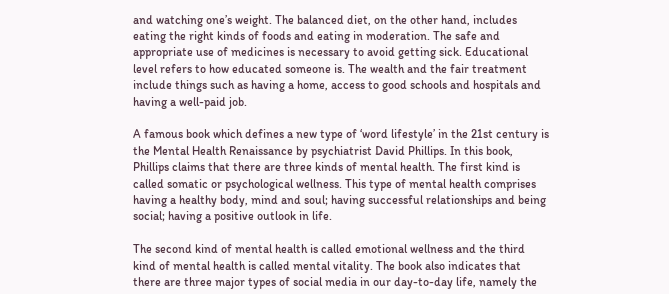and watching one’s weight. The balanced diet, on the other hand, includes eating the right kinds of foods and eating in moderation. The safe and appropriate use of medicines is necessary to avoid getting sick. Educational level refers to how educated someone is. The wealth and the fair treatment include things such as having a home, access to good schools and hospitals and having a well-paid job.

A famous book which defines a new type of ‘word lifestyle’ in the 21st century is the Mental Health Renaissance by psychiatrist David Phillips. In this book, Phillips claims that there are three kinds of mental health. The first kind is called somatic or psychological wellness. This type of mental health comprises having a healthy body, mind and soul; having successful relationships and being social; having a positive outlook in life.

The second kind of mental health is called emotional wellness and the third kind of mental health is called mental vitality. The book also indicates that there are three major types of social media in our day-to-day life, namely the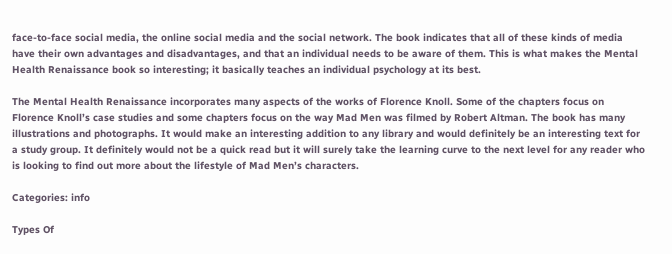face-to-face social media, the online social media and the social network. The book indicates that all of these kinds of media have their own advantages and disadvantages, and that an individual needs to be aware of them. This is what makes the Mental Health Renaissance book so interesting; it basically teaches an individual psychology at its best.

The Mental Health Renaissance incorporates many aspects of the works of Florence Knoll. Some of the chapters focus on Florence Knoll’s case studies and some chapters focus on the way Mad Men was filmed by Robert Altman. The book has many illustrations and photographs. It would make an interesting addition to any library and would definitely be an interesting text for a study group. It definitely would not be a quick read but it will surely take the learning curve to the next level for any reader who is looking to find out more about the lifestyle of Mad Men’s characters.

Categories: info

Types Of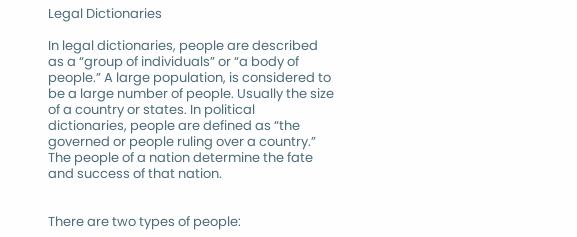Legal Dictionaries

In legal dictionaries, people are described as a “group of individuals” or “a body of people.” A large population, is considered to be a large number of people. Usually the size of a country or states. In political dictionaries, people are defined as “the governed or people ruling over a country.” The people of a nation determine the fate and success of that nation.


There are two types of people: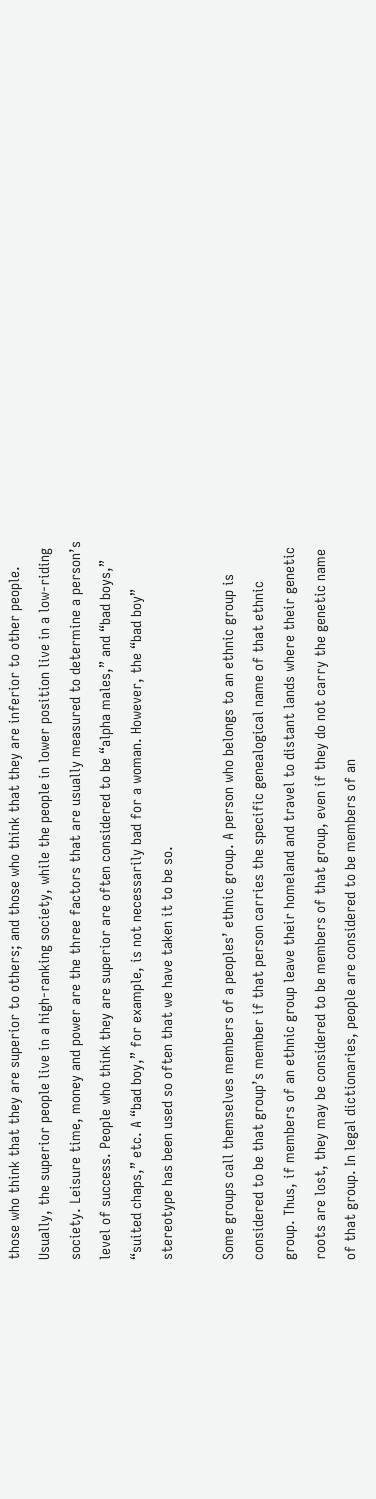those who think that they are superior to others; and those who think that they are inferior to other people. Usually, the superior people live in a high-ranking society, while the people in lower position live in a low-riding society. Leisure time, money and power are the three factors that are usually measured to determine a person’s level of success. People who think they are superior are often considered to be “alpha males,” and “bad boys,” “suited chaps,” etc. A “bad boy,” for example, is not necessarily bad for a woman. However, the “bad boy” stereotype has been used so often that we have taken it to be so.

Some groups call themselves members of a peoples’ ethnic group. A person who belongs to an ethnic group is considered to be that group’s member if that person carries the specific genealogical name of that ethnic group. Thus, if members of an ethnic group leave their homeland and travel to distant lands where their genetic roots are lost, they may be considered to be members of that group, even if they do not carry the genetic name of that group. In legal dictionaries, people are considered to be members of an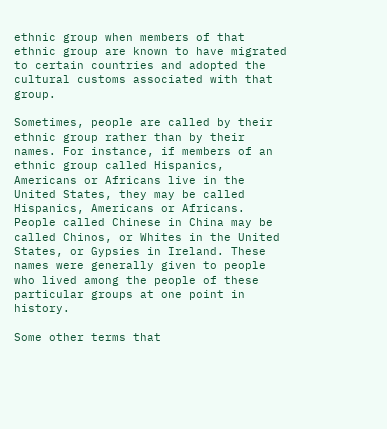ethnic group when members of that ethnic group are known to have migrated to certain countries and adopted the cultural customs associated with that group.

Sometimes, people are called by their ethnic group rather than by their names. For instance, if members of an ethnic group called Hispanics, Americans or Africans live in the United States, they may be called Hispanics, Americans or Africans. People called Chinese in China may be called Chinos, or Whites in the United States, or Gypsies in Ireland. These names were generally given to people who lived among the people of these particular groups at one point in history.

Some other terms that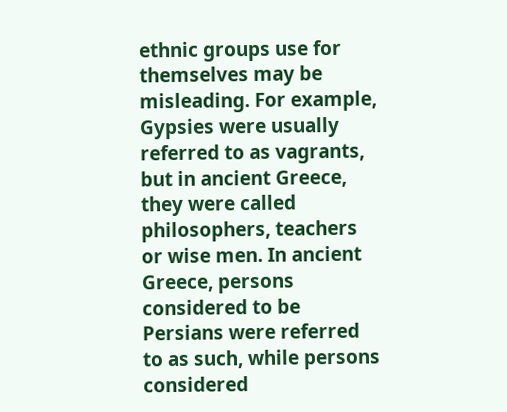ethnic groups use for themselves may be misleading. For example, Gypsies were usually referred to as vagrants, but in ancient Greece, they were called philosophers, teachers or wise men. In ancient Greece, persons considered to be Persians were referred to as such, while persons considered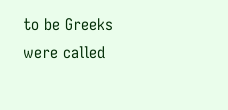to be Greeks were called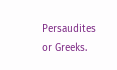Persaudites or Greeks.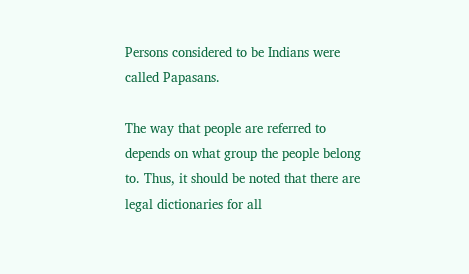Persons considered to be Indians were called Papasans.

The way that people are referred to depends on what group the people belong to. Thus, it should be noted that there are legal dictionaries for all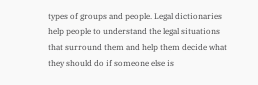types of groups and people. Legal dictionaries help people to understand the legal situations that surround them and help them decide what they should do if someone else is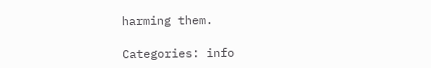harming them.

Categories: info